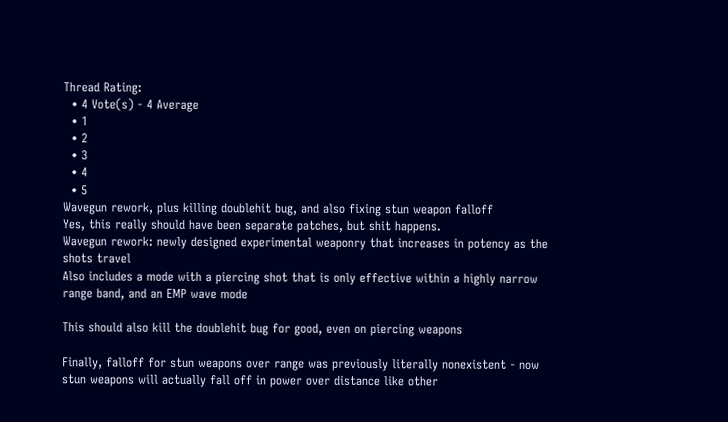Thread Rating:
  • 4 Vote(s) - 4 Average
  • 1
  • 2
  • 3
  • 4
  • 5
Wavegun rework, plus killing doublehit bug, and also fixing stun weapon falloff
Yes, this really should have been separate patches, but shit happens.
Wavegun rework: newly designed experimental weaponry that increases in potency as the shots travel
Also includes a mode with a piercing shot that is only effective within a highly narrow range band, and an EMP wave mode

This should also kill the doublehit bug for good, even on piercing weapons

Finally, falloff for stun weapons over range was previously literally nonexistent - now stun weapons will actually fall off in power over distance like other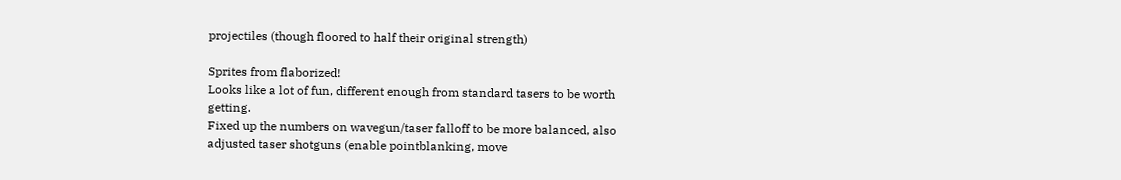projectiles (though floored to half their original strength)

Sprites from flaborized!
Looks like a lot of fun, different enough from standard tasers to be worth getting.
Fixed up the numbers on wavegun/taser falloff to be more balanced, also adjusted taser shotguns (enable pointblanking, move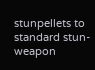stunpellets to standard stun-weapon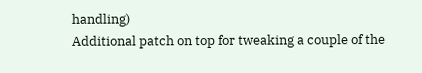handling)
Additional patch on top for tweaking a couple of the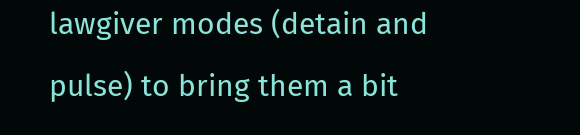lawgiver modes (detain and pulse) to bring them a bit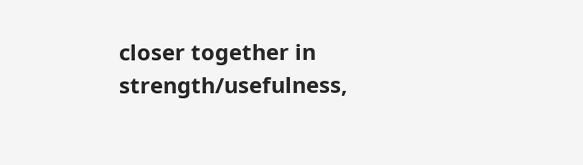closer together in strength/usefulness,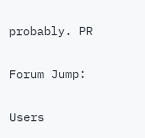probably. PR

Forum Jump:

Users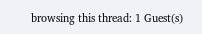browsing this thread: 1 Guest(s)